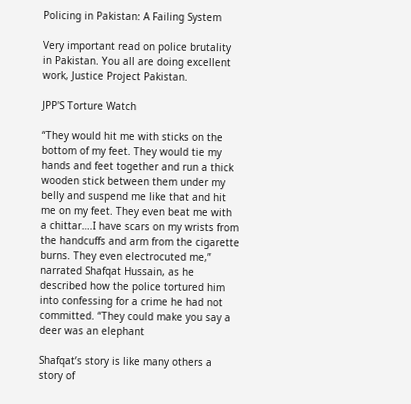Policing in Pakistan: A Failing System

Very important read on police brutality in Pakistan. You all are doing excellent work, Justice Project Pakistan.

JPP'S Torture Watch

“They would hit me with sticks on the bottom of my feet. They would tie my hands and feet together and run a thick wooden stick between them under my belly and suspend me like that and hit me on my feet. They even beat me with a chittar….I have scars on my wrists from the handcuffs and arm from the cigarette burns. They even electrocuted me,” narrated Shafqat Hussain, as he described how the police tortured him into confessing for a crime he had not committed. “They could make you say a deer was an elephant

Shafqat’s story is like many others a story of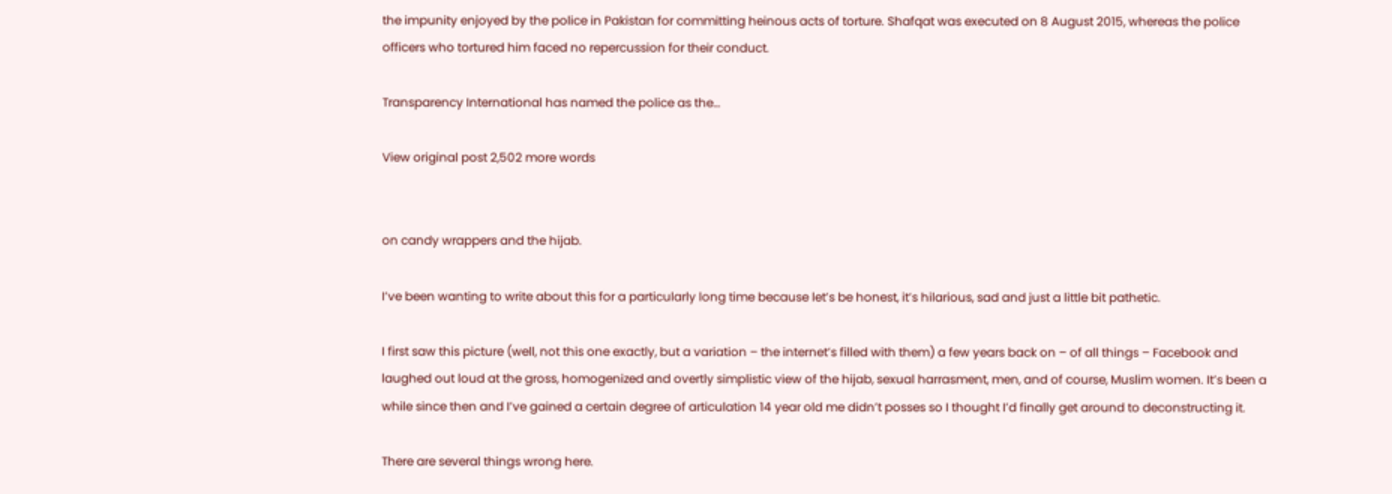the impunity enjoyed by the police in Pakistan for committing heinous acts of torture. Shafqat was executed on 8 August 2015, whereas the police officers who tortured him faced no repercussion for their conduct.

Transparency International has named the police as the…

View original post 2,502 more words


on candy wrappers and the hijab.

I’ve been wanting to write about this for a particularly long time because let’s be honest, it’s hilarious, sad and just a little bit pathetic.

I first saw this picture (well, not this one exactly, but a variation – the internet’s filled with them) a few years back on – of all things – Facebook and laughed out loud at the gross, homogenized and overtly simplistic view of the hijab, sexual harrasment, men, and of course, Muslim women. It’s been a while since then and I’ve gained a certain degree of articulation 14 year old me didn’t posses so I thought I’d finally get around to deconstructing it.

There are several things wrong here.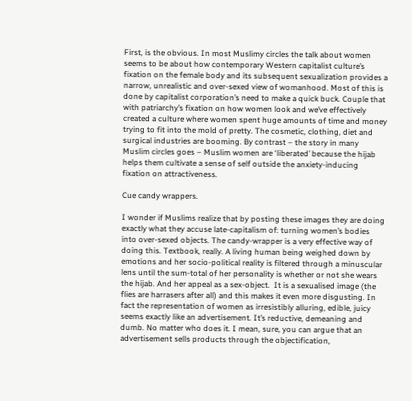First, is the obvious. In most Muslimy circles the talk about women seems to be about how contemporary Western capitalist culture’s fixation on the female body and its subsequent sexualization provides a narrow, unrealistic and over-sexed view of womanhood. Most of this is done by capitalist corporation’s need to make a quick buck. Couple that with patriarchy’s fixation on how women look and we’ve effectively created a culture where women spent huge amounts of time and money trying to fit into the mold of pretty. The cosmetic, clothing, diet and surgical industries are booming. By contrast – the story in many Muslim circles goes – Muslim women are ‘liberated’ because the hijab helps them cultivate a sense of self outside the anxiety-inducing fixation on attractiveness.

Cue candy wrappers.

I wonder if Muslims realize that by posting these images they are doing exactly what they accuse late-capitalism of: turning women’s bodies into over-sexed objects. The candy-wrapper is a very effective way of doing this. Textbook, really. A living human being weighed down by emotions and her socio-political reality is filtered through a minuscular lens until the sum-total of her personality is whether or not she wears the hijab. And her appeal as a sex-object.  It is a sexualised image (the flies are harrasers after all) and this makes it even more disgusting. In fact the representation of women as irresistibly alluring, edible, juicy seems exactly like an advertisement. It’s reductive, demeaning and dumb. No matter who does it. I mean, sure, you can argue that an advertisement sells products through the objectification,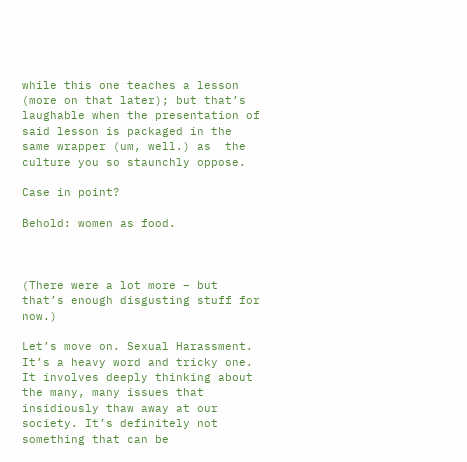while this one teaches a lesson (more on that later); but that’s laughable when the presentation of said lesson is packaged in the same wrapper (um, well.) as  the culture you so staunchly oppose.

Case in point?

Behold: women as food.



(There were a lot more – but that’s enough disgusting stuff for now.)

Let’s move on. Sexual Harassment. It’s a heavy word and tricky one. It involves deeply thinking about the many, many issues that insidiously thaw away at our society. It’s definitely not something that can be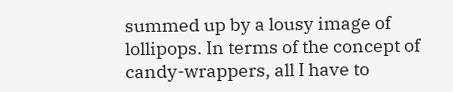summed up by a lousy image of lollipops. In terms of the concept of candy-wrappers, all I have to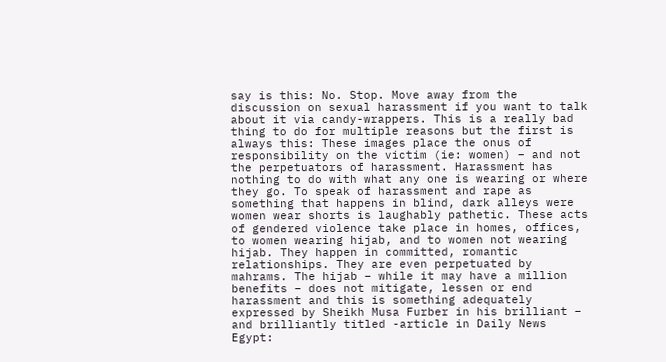say is this: No. Stop. Move away from the discussion on sexual harassment if you want to talk about it via candy-wrappers. This is a really bad thing to do for multiple reasons but the first is always this: These images place the onus of responsibility on the victim (ie: women) – and not the perpetuators of harassment. Harassment has nothing to do with what any one is wearing or where they go. To speak of harassment and rape as something that happens in blind, dark alleys were women wear shorts is laughably pathetic. These acts of gendered violence take place in homes, offices, to women wearing hijab, and to women not wearing hijab. They happen in committed, romantic relationships. They are even perpetuated by mahrams. The hijab – while it may have a million benefits – does not mitigate, lessen or end harassment and this is something adequately expressed by Sheikh Musa Furber in his brilliant – and brilliantly titled -article in Daily News Egypt: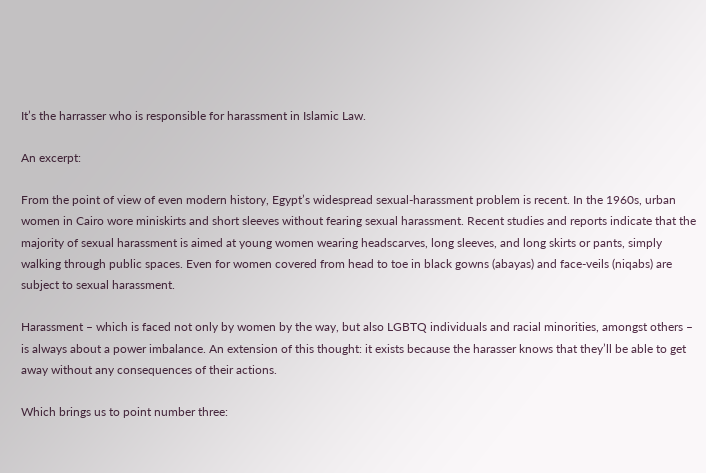It’s the harrasser who is responsible for harassment in Islamic Law.

An excerpt:

From the point of view of even modern history, Egypt’s widespread sexual-harassment problem is recent. In the 1960s, urban women in Cairo wore miniskirts and short sleeves without fearing sexual harassment. Recent studies and reports indicate that the majority of sexual harassment is aimed at young women wearing headscarves, long sleeves, and long skirts or pants, simply walking through public spaces. Even for women covered from head to toe in black gowns (abayas) and face-veils (niqabs) are subject to sexual harassment.

Harassment – which is faced not only by women by the way, but also LGBTQ individuals and racial minorities, amongst others – is always about a power imbalance. An extension of this thought: it exists because the harasser knows that they’ll be able to get away without any consequences of their actions.

Which brings us to point number three: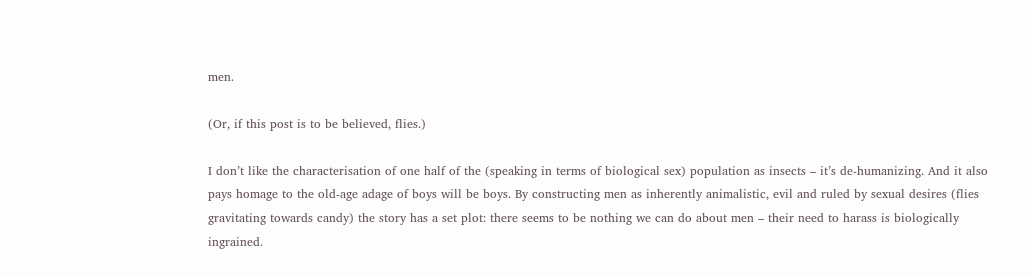men.

(Or, if this post is to be believed, flies.)

I don’t like the characterisation of one half of the (speaking in terms of biological sex) population as insects – it’s de-humanizing. And it also pays homage to the old-age adage of boys will be boys. By constructing men as inherently animalistic, evil and ruled by sexual desires (flies gravitating towards candy) the story has a set plot: there seems to be nothing we can do about men – their need to harass is biologically ingrained.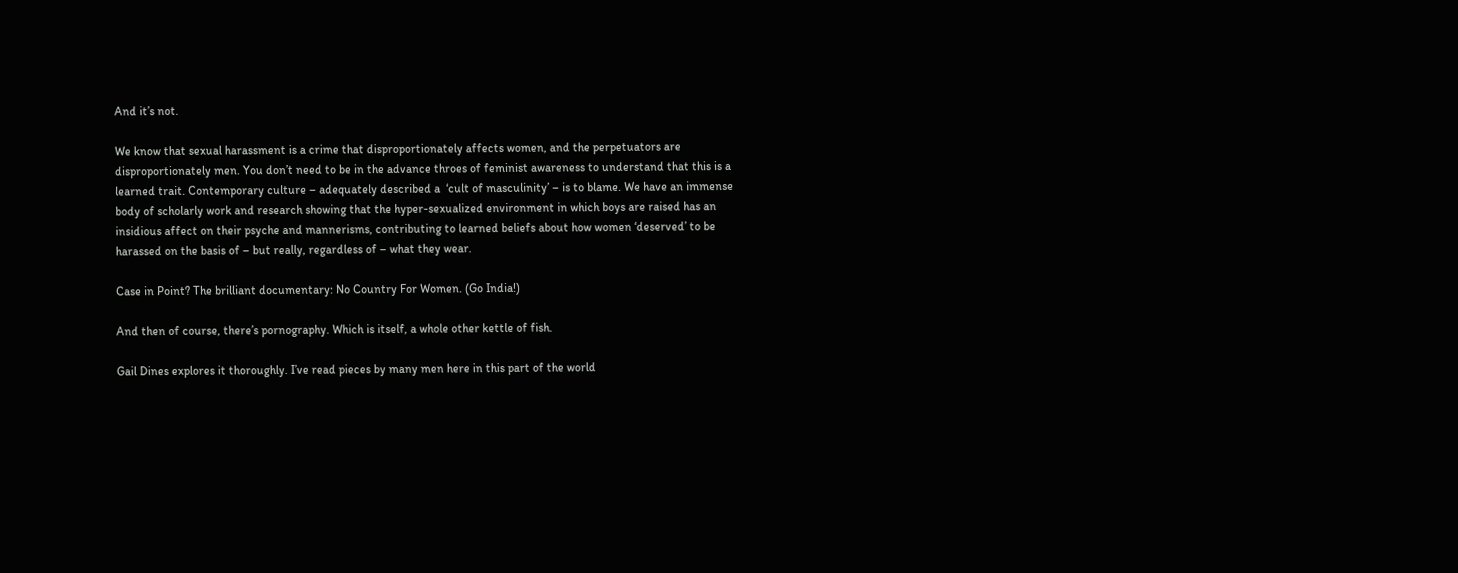And it’s not.

We know that sexual harassment is a crime that disproportionately affects women, and the perpetuators are disproportionately men. You don’t need to be in the advance throes of feminist awareness to understand that this is a learned trait. Contemporary culture – adequately described a  ‘cult of masculinity’ – is to blame. We have an immense body of scholarly work and research showing that the hyper-sexualized environment in which boys are raised has an insidious affect on their psyche and mannerisms, contributing to learned beliefs about how women ‘deserved’ to be harassed on the basis of – but really, regardless of – what they wear.

Case in Point? The brilliant documentary: No Country For Women. (Go India!)

And then of course, there’s pornography. Which is itself, a whole other kettle of fish.

Gail Dines explores it thoroughly. I’ve read pieces by many men here in this part of the world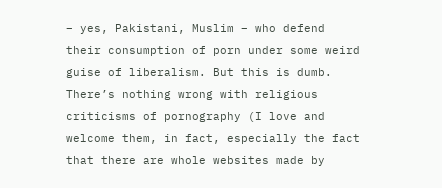– yes, Pakistani, Muslim – who defend their consumption of porn under some weird guise of liberalism. But this is dumb. There’s nothing wrong with religious criticisms of pornography (I love and welcome them, in fact, especially the fact that there are whole websites made by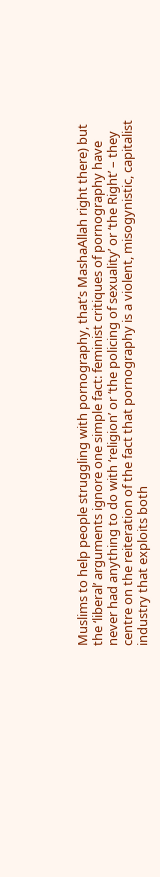Muslims to help people struggling with pornography, that’s MashaAllah right there) but the ‘liberal’ arguments ignore one simple fact: feminist critiques of pornography have never had anything to do with ‘religion’ or ‘the policing of sexuality’ or ‘the Right’ – they centre on the reiteration of the fact that pornography is a violent, misogynistic, capitalist industry that exploits both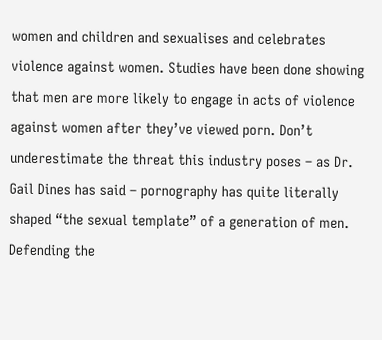women and children and sexualises and celebrates violence against women. Studies have been done showing that men are more likely to engage in acts of violence against women after they’ve viewed porn. Don’t underestimate the threat this industry poses – as Dr. Gail Dines has said – pornography has quite literally shaped “the sexual template” of a generation of men. Defending the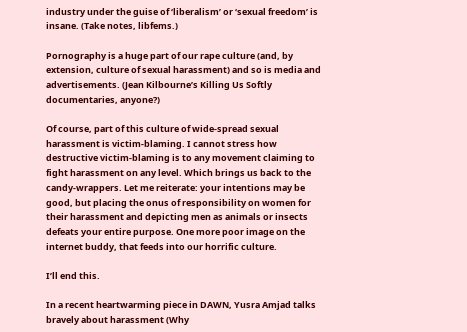industry under the guise of ‘liberalism’ or ‘sexual freedom’ is insane. (Take notes, libfems.)

Pornography is a huge part of our rape culture (and, by extension, culture of sexual harassment) and so is media and advertisements. (Jean Kilbourne’s Killing Us Softly documentaries, anyone?)

Of course, part of this culture of wide-spread sexual harassment is victim-blaming. I cannot stress how destructive victim-blaming is to any movement claiming to fight harassment on any level. Which brings us back to the candy-wrappers. Let me reiterate: your intentions may be good, but placing the onus of responsibility on women for their harassment and depicting men as animals or insects defeats your entire purpose. One more poor image on the internet buddy, that feeds into our horrific culture.

I’ll end this.

In a recent heartwarming piece in DAWN, Yusra Amjad talks bravely about harassment (Why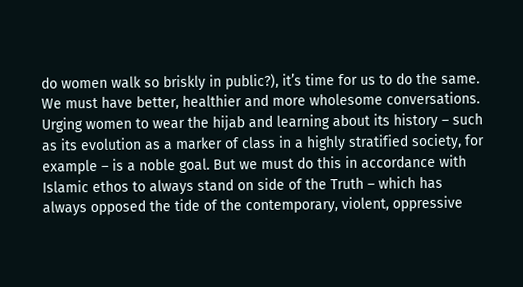do women walk so briskly in public?), it’s time for us to do the same. We must have better, healthier and more wholesome conversations. Urging women to wear the hijab and learning about its history – such as its evolution as a marker of class in a highly stratified society, for example – is a noble goal. But we must do this in accordance with Islamic ethos to always stand on side of the Truth – which has always opposed the tide of the contemporary, violent, oppressive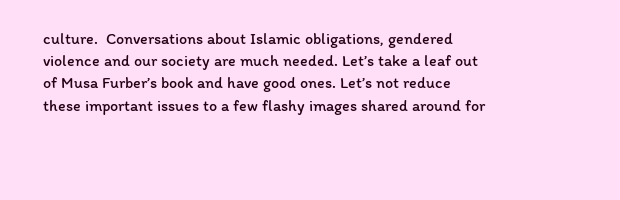culture.  Conversations about Islamic obligations, gendered violence and our society are much needed. Let’s take a leaf out of Musa Furber’s book and have good ones. Let’s not reduce these important issues to a few flashy images shared around for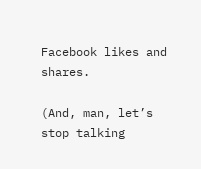Facebook likes and shares.

(And, man, let’s stop talking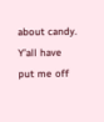about candy. Y’all have put me off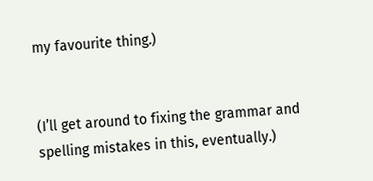my favourite thing.)


(I’ll get around to fixing the grammar and spelling mistakes in this, eventually.)